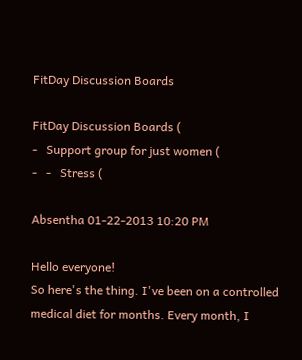FitDay Discussion Boards

FitDay Discussion Boards (
-   Support group for just women (
-   -   Stress (

Absentha 01-22-2013 10:20 PM

Hello everyone!
So here's the thing. I've been on a controlled medical diet for months. Every month, I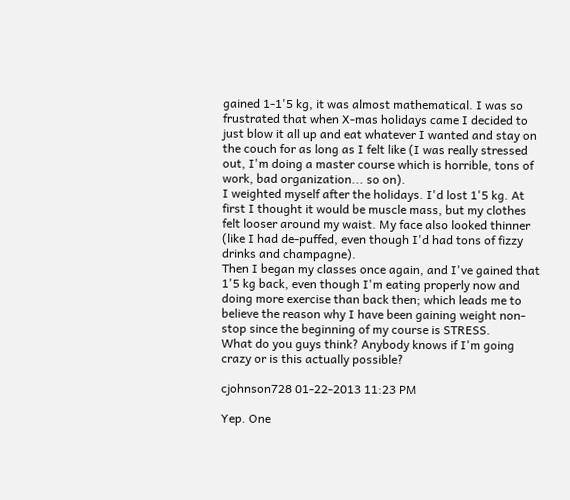gained 1-1'5 kg, it was almost mathematical. I was so frustrated that when X-mas holidays came I decided to just blow it all up and eat whatever I wanted and stay on the couch for as long as I felt like (I was really stressed out, I'm doing a master course which is horrible, tons of work, bad organization... so on).
I weighted myself after the holidays. I'd lost 1'5 kg. At first I thought it would be muscle mass, but my clothes felt looser around my waist. My face also looked thinner (like I had de-puffed, even though I'd had tons of fizzy drinks and champagne).
Then I began my classes once again, and I've gained that 1'5 kg back, even though I'm eating properly now and doing more exercise than back then; which leads me to believe the reason why I have been gaining weight non-stop since the beginning of my course is STRESS.
What do you guys think? Anybody knows if I'm going crazy or is this actually possible?

cjohnson728 01-22-2013 11:23 PM

Yep. One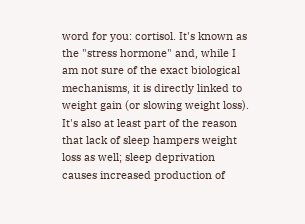word for you: cortisol. It's known as the "stress hormone" and, while I am not sure of the exact biological mechanisms, it is directly linked to weight gain (or slowing weight loss). It's also at least part of the reason that lack of sleep hampers weight loss as well; sleep deprivation causes increased production of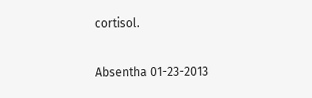cortisol.

Absentha 01-23-2013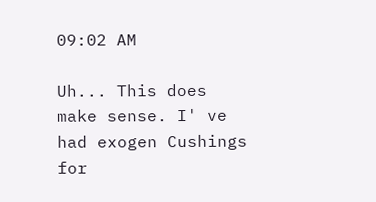09:02 AM

Uh... This does make sense. I' ve had exogen Cushings for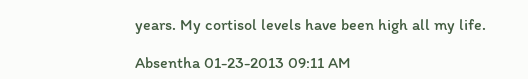years. My cortisol levels have been high all my life.

Absentha 01-23-2013 09:11 AM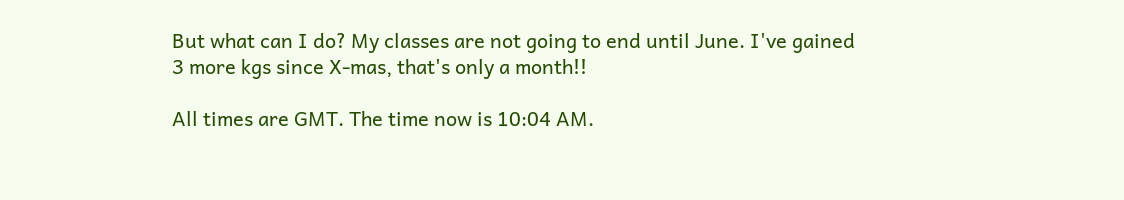But what can I do? My classes are not going to end until June. I've gained 3 more kgs since X-mas, that's only a month!!

All times are GMT. The time now is 10:04 AM.